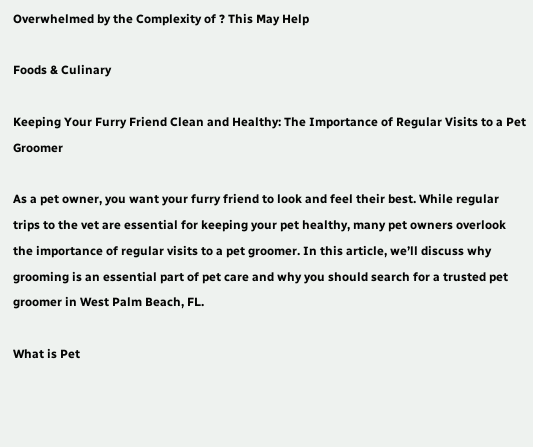Overwhelmed by the Complexity of ? This May Help

Foods & Culinary

Keeping Your Furry Friend Clean and Healthy: The Importance of Regular Visits to a Pet Groomer

As a pet owner, you want your furry friend to look and feel their best. While regular trips to the vet are essential for keeping your pet healthy, many pet owners overlook the importance of regular visits to a pet groomer. In this article, we’ll discuss why grooming is an essential part of pet care and why you should search for a trusted pet groomer in West Palm Beach, FL.

What is Pet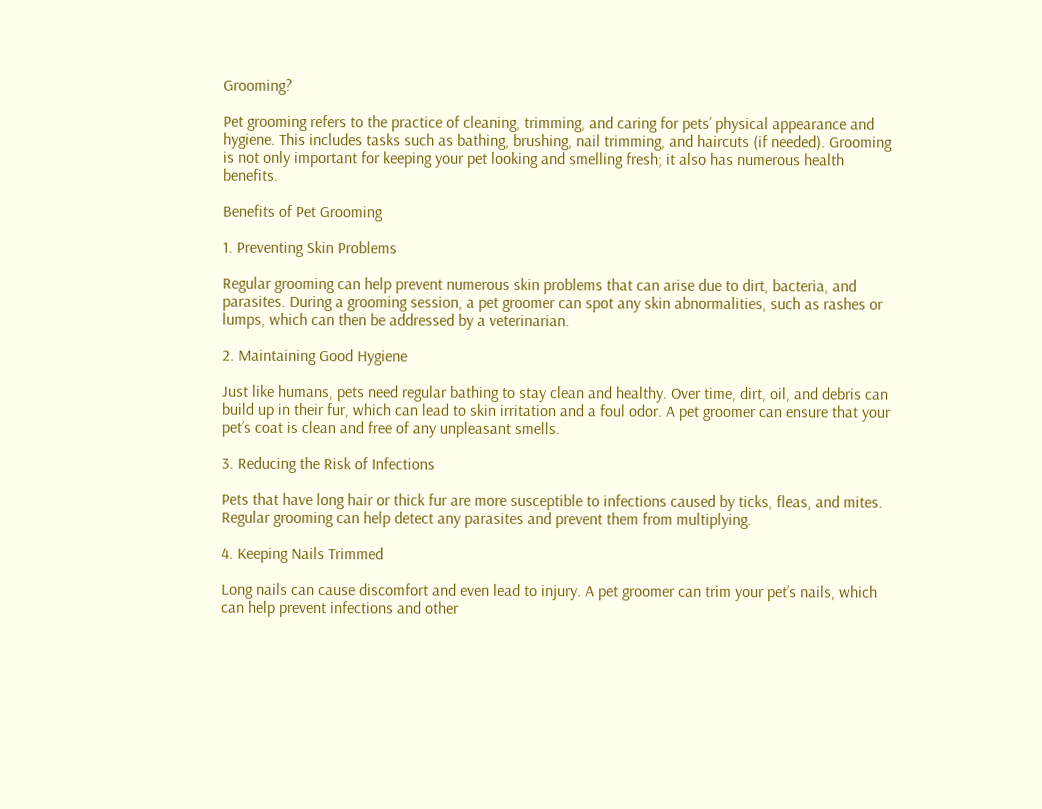Grooming?

Pet grooming refers to the practice of cleaning, trimming, and caring for pets’ physical appearance and hygiene. This includes tasks such as bathing, brushing, nail trimming, and haircuts (if needed). Grooming is not only important for keeping your pet looking and smelling fresh; it also has numerous health benefits.

Benefits of Pet Grooming

1. Preventing Skin Problems

Regular grooming can help prevent numerous skin problems that can arise due to dirt, bacteria, and parasites. During a grooming session, a pet groomer can spot any skin abnormalities, such as rashes or lumps, which can then be addressed by a veterinarian.

2. Maintaining Good Hygiene

Just like humans, pets need regular bathing to stay clean and healthy. Over time, dirt, oil, and debris can build up in their fur, which can lead to skin irritation and a foul odor. A pet groomer can ensure that your pet’s coat is clean and free of any unpleasant smells.

3. Reducing the Risk of Infections

Pets that have long hair or thick fur are more susceptible to infections caused by ticks, fleas, and mites. Regular grooming can help detect any parasites and prevent them from multiplying.

4. Keeping Nails Trimmed

Long nails can cause discomfort and even lead to injury. A pet groomer can trim your pet’s nails, which can help prevent infections and other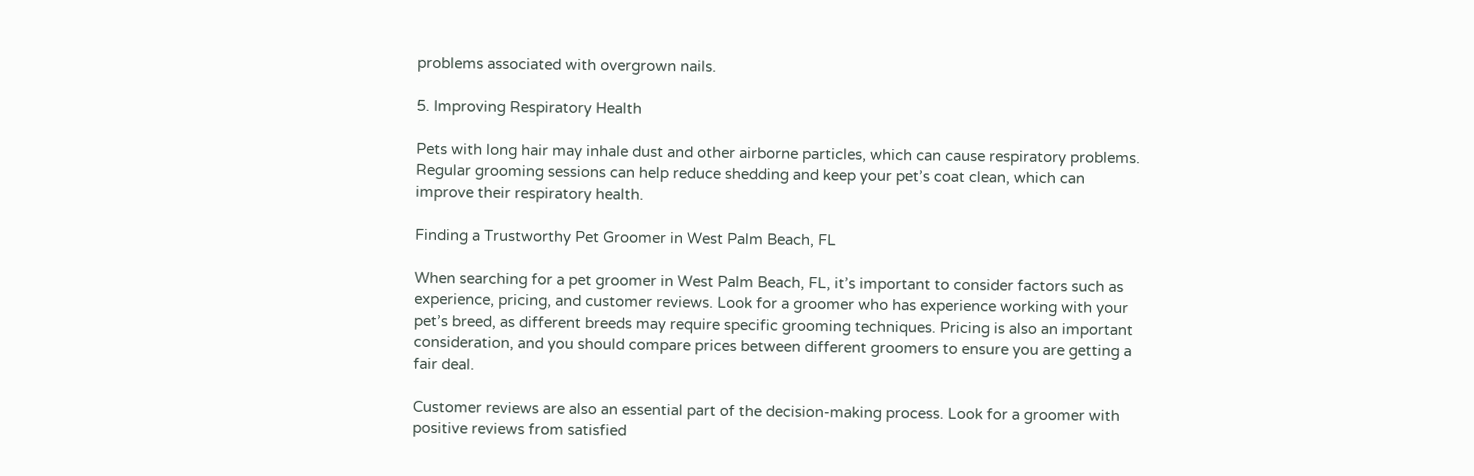problems associated with overgrown nails.

5. Improving Respiratory Health

Pets with long hair may inhale dust and other airborne particles, which can cause respiratory problems. Regular grooming sessions can help reduce shedding and keep your pet’s coat clean, which can improve their respiratory health.

Finding a Trustworthy Pet Groomer in West Palm Beach, FL

When searching for a pet groomer in West Palm Beach, FL, it’s important to consider factors such as experience, pricing, and customer reviews. Look for a groomer who has experience working with your pet’s breed, as different breeds may require specific grooming techniques. Pricing is also an important consideration, and you should compare prices between different groomers to ensure you are getting a fair deal.

Customer reviews are also an essential part of the decision-making process. Look for a groomer with positive reviews from satisfied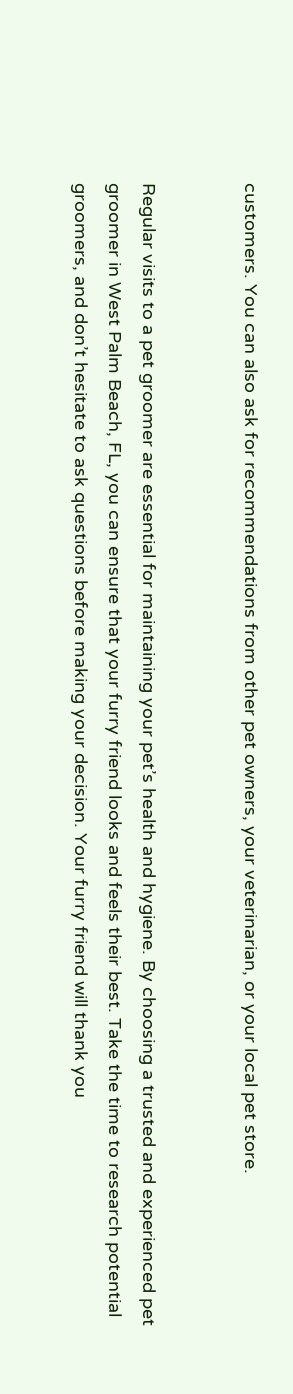customers. You can also ask for recommendations from other pet owners, your veterinarian, or your local pet store.


Regular visits to a pet groomer are essential for maintaining your pet’s health and hygiene. By choosing a trusted and experienced pet groomer in West Palm Beach, FL, you can ensure that your furry friend looks and feels their best. Take the time to research potential groomers, and don’t hesitate to ask questions before making your decision. Your furry friend will thank you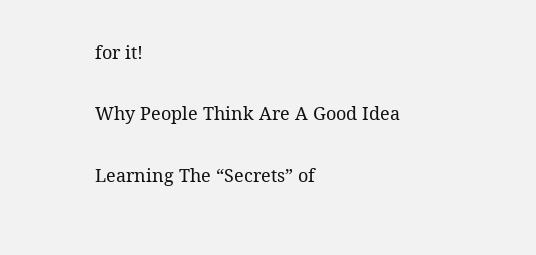for it!

Why People Think Are A Good Idea

Learning The “Secrets” of